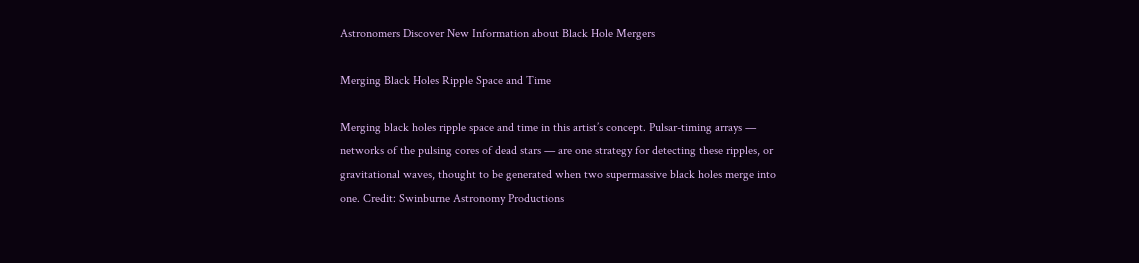Astronomers Discover New Information about Black Hole Mergers

Merging Black Holes Ripple Space and Time

Merging black holes ripple space and time in this artist’s concept. Pulsar-timing arrays — networks of the pulsing cores of dead stars — are one strategy for detecting these ripples, or gravitational waves, thought to be generated when two supermassive black holes merge into one. Credit: Swinburne Astronomy Productions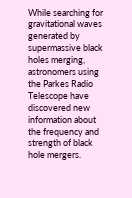While searching for gravitational waves generated by supermassive black holes merging, astronomers using the Parkes Radio Telescope have discovered new information about the frequency and strength of black hole mergers.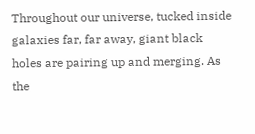Throughout our universe, tucked inside galaxies far, far away, giant black holes are pairing up and merging. As the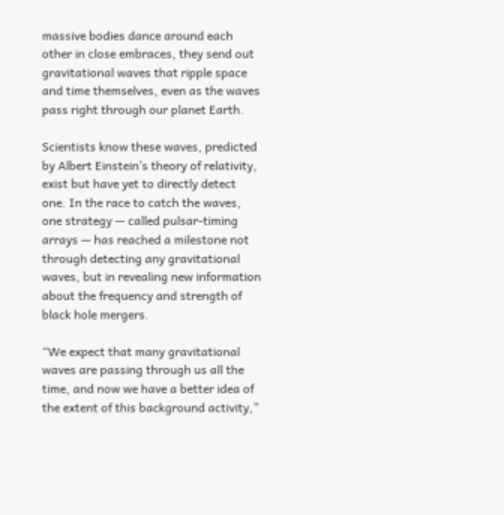massive bodies dance around each other in close embraces, they send out gravitational waves that ripple space and time themselves, even as the waves pass right through our planet Earth.

Scientists know these waves, predicted by Albert Einstein’s theory of relativity, exist but have yet to directly detect one. In the race to catch the waves, one strategy — called pulsar-timing arrays — has reached a milestone not through detecting any gravitational waves, but in revealing new information about the frequency and strength of black hole mergers.

“We expect that many gravitational waves are passing through us all the time, and now we have a better idea of the extent of this background activity,”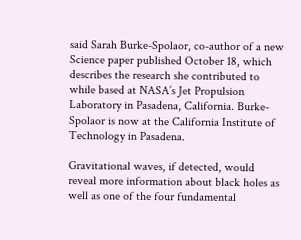said Sarah Burke-Spolaor, co-author of a new Science paper published October 18, which describes the research she contributed to while based at NASA’s Jet Propulsion Laboratory in Pasadena, California. Burke-Spolaor is now at the California Institute of Technology in Pasadena.

Gravitational waves, if detected, would reveal more information about black holes as well as one of the four fundamental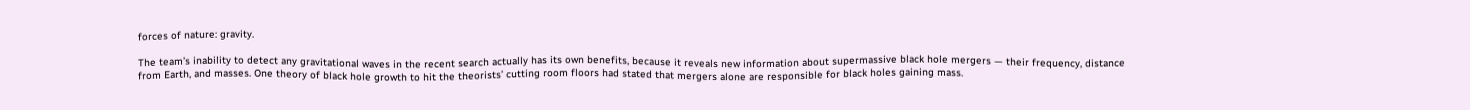forces of nature: gravity.

The team’s inability to detect any gravitational waves in the recent search actually has its own benefits, because it reveals new information about supermassive black hole mergers — their frequency, distance from Earth, and masses. One theory of black hole growth to hit the theorists’ cutting room floors had stated that mergers alone are responsible for black holes gaining mass.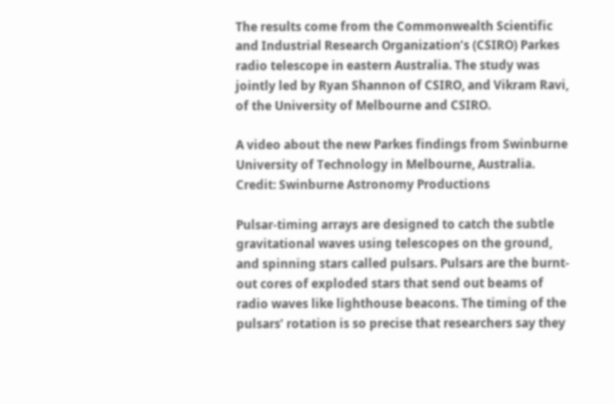The results come from the Commonwealth Scientific and Industrial Research Organization’s (CSIRO) Parkes radio telescope in eastern Australia. The study was jointly led by Ryan Shannon of CSIRO, and Vikram Ravi, of the University of Melbourne and CSIRO.

A video about the new Parkes findings from Swinburne University of Technology in Melbourne, Australia. Credit: Swinburne Astronomy Productions

Pulsar-timing arrays are designed to catch the subtle gravitational waves using telescopes on the ground, and spinning stars called pulsars. Pulsars are the burnt-out cores of exploded stars that send out beams of radio waves like lighthouse beacons. The timing of the pulsars’ rotation is so precise that researchers say they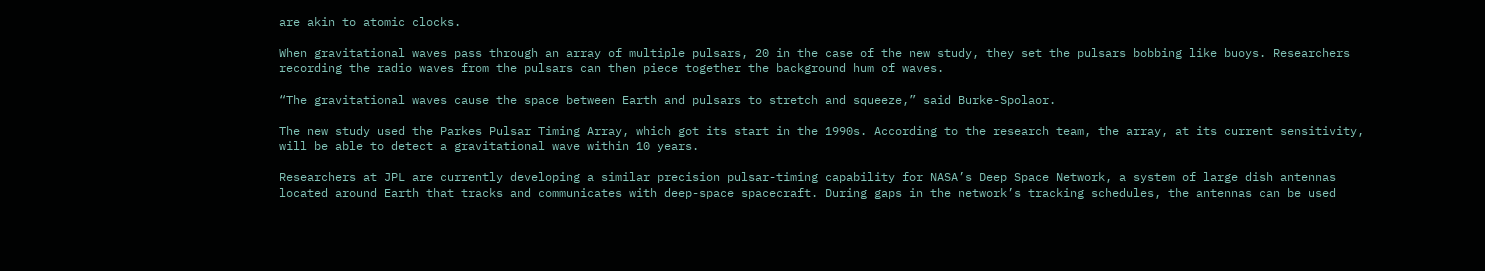are akin to atomic clocks.

When gravitational waves pass through an array of multiple pulsars, 20 in the case of the new study, they set the pulsars bobbing like buoys. Researchers recording the radio waves from the pulsars can then piece together the background hum of waves.

“The gravitational waves cause the space between Earth and pulsars to stretch and squeeze,” said Burke-Spolaor.

The new study used the Parkes Pulsar Timing Array, which got its start in the 1990s. According to the research team, the array, at its current sensitivity, will be able to detect a gravitational wave within 10 years.

Researchers at JPL are currently developing a similar precision pulsar-timing capability for NASA’s Deep Space Network, a system of large dish antennas located around Earth that tracks and communicates with deep-space spacecraft. During gaps in the network’s tracking schedules, the antennas can be used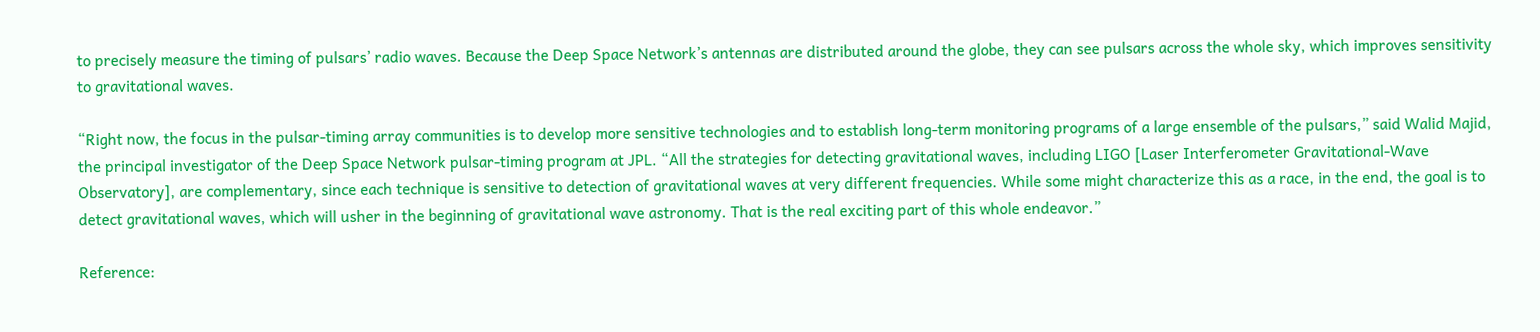to precisely measure the timing of pulsars’ radio waves. Because the Deep Space Network’s antennas are distributed around the globe, they can see pulsars across the whole sky, which improves sensitivity to gravitational waves.

“Right now, the focus in the pulsar-timing array communities is to develop more sensitive technologies and to establish long-term monitoring programs of a large ensemble of the pulsars,” said Walid Majid, the principal investigator of the Deep Space Network pulsar-timing program at JPL. “All the strategies for detecting gravitational waves, including LIGO [Laser Interferometer Gravitational-Wave Observatory], are complementary, since each technique is sensitive to detection of gravitational waves at very different frequencies. While some might characterize this as a race, in the end, the goal is to detect gravitational waves, which will usher in the beginning of gravitational wave astronomy. That is the real exciting part of this whole endeavor.”

Reference: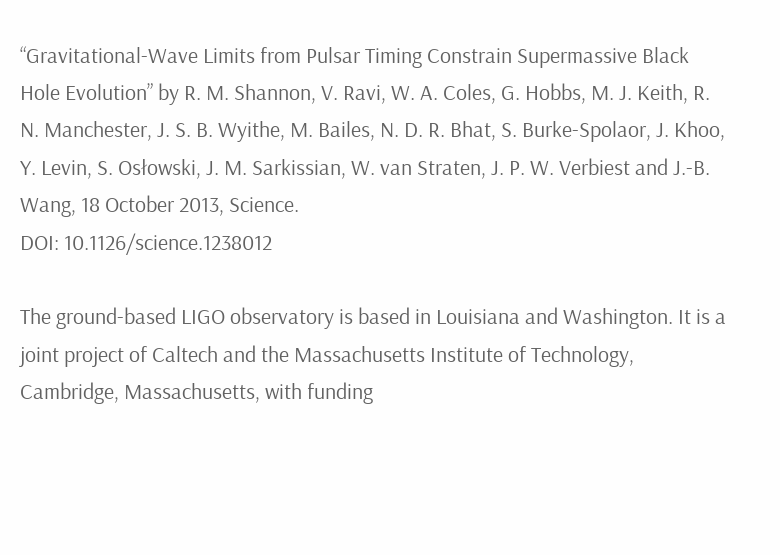“Gravitational-Wave Limits from Pulsar Timing Constrain Supermassive Black Hole Evolution” by R. M. Shannon, V. Ravi, W. A. Coles, G. Hobbs, M. J. Keith, R. N. Manchester, J. S. B. Wyithe, M. Bailes, N. D. R. Bhat, S. Burke-Spolaor, J. Khoo, Y. Levin, S. Osłowski, J. M. Sarkissian, W. van Straten, J. P. W. Verbiest and J.-B. Wang, 18 October 2013, Science.
DOI: 10.1126/science.1238012

The ground-based LIGO observatory is based in Louisiana and Washington. It is a joint project of Caltech and the Massachusetts Institute of Technology, Cambridge, Massachusetts, with funding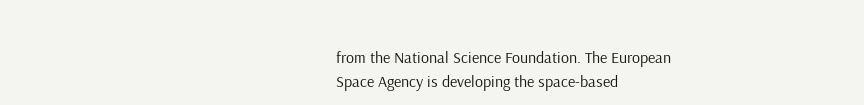from the National Science Foundation. The European Space Agency is developing the space-based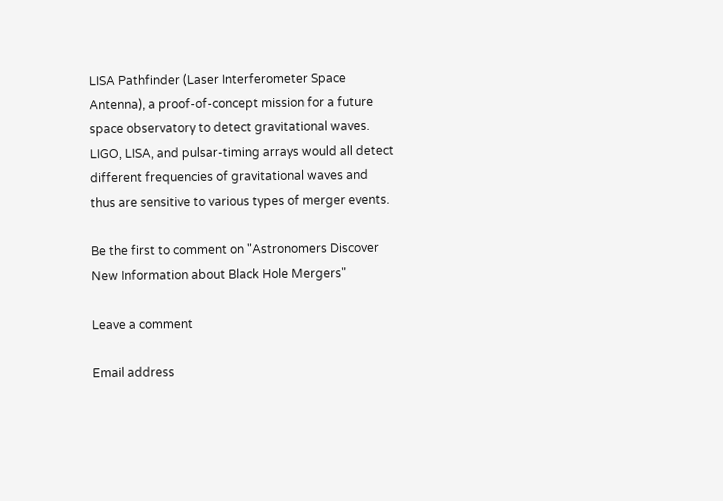LISA Pathfinder (Laser Interferometer Space Antenna), a proof-of-concept mission for a future space observatory to detect gravitational waves. LIGO, LISA, and pulsar-timing arrays would all detect different frequencies of gravitational waves and thus are sensitive to various types of merger events.

Be the first to comment on "Astronomers Discover New Information about Black Hole Mergers"

Leave a comment

Email address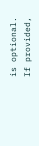is optional. If provided,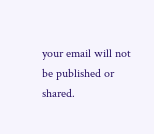your email will not be published or shared.